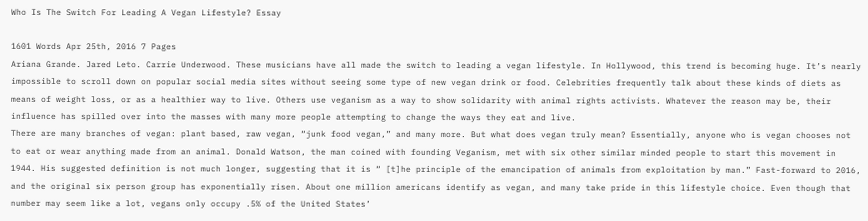Who Is The Switch For Leading A Vegan Lifestyle? Essay

1601 Words Apr 25th, 2016 7 Pages
Ariana Grande. Jared Leto. Carrie Underwood. These musicians have all made the switch to leading a vegan lifestyle. In Hollywood, this trend is becoming huge. It’s nearly impossible to scroll down on popular social media sites without seeing some type of new vegan drink or food. Celebrities frequently talk about these kinds of diets as means of weight loss, or as a healthier way to live. Others use veganism as a way to show solidarity with animal rights activists. Whatever the reason may be, their influence has spilled over into the masses with many more people attempting to change the ways they eat and live.
There are many branches of vegan: plant based, raw vegan, “junk food vegan,” and many more. But what does vegan truly mean? Essentially, anyone who is vegan chooses not to eat or wear anything made from an animal. Donald Watson, the man coined with founding Veganism, met with six other similar minded people to start this movement in 1944. His suggested definition is not much longer, suggesting that it is “ [t]he principle of the emancipation of animals from exploitation by man.” Fast-forward to 2016, and the original six person group has exponentially risen. About one million americans identify as vegan, and many take pride in this lifestyle choice. Even though that number may seem like a lot, vegans only occupy .5% of the United States’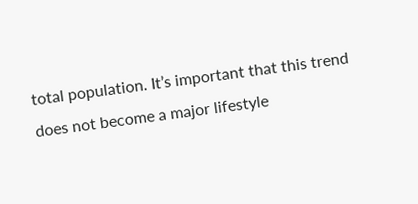total population. It’s important that this trend does not become a major lifestyle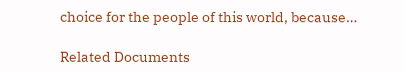choice for the people of this world, because…

Related Documents